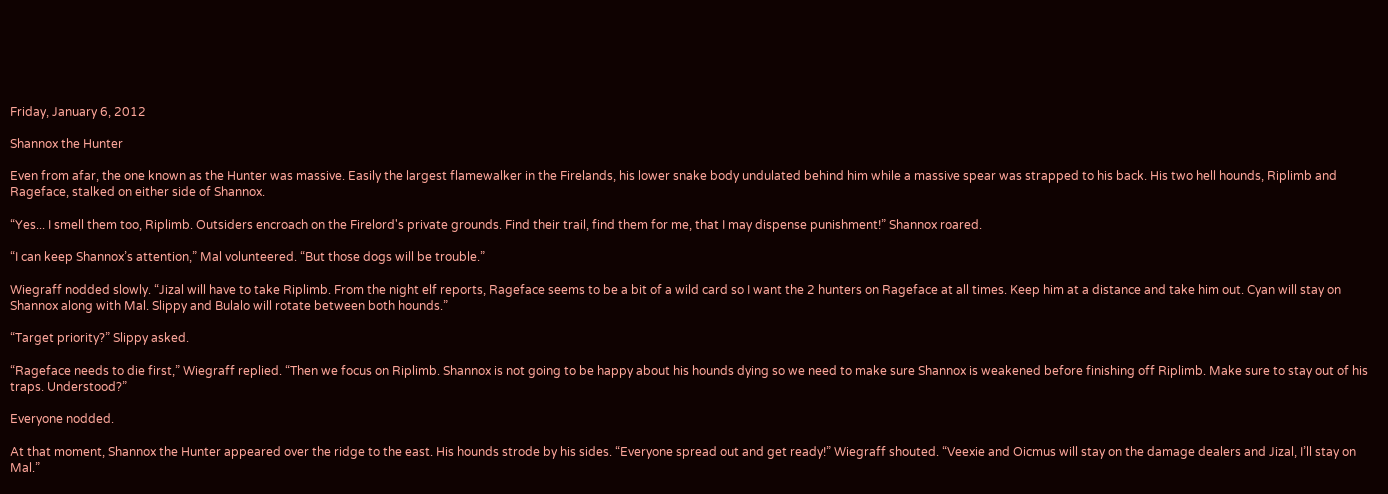Friday, January 6, 2012

Shannox the Hunter

Even from afar, the one known as the Hunter was massive. Easily the largest flamewalker in the Firelands, his lower snake body undulated behind him while a massive spear was strapped to his back. His two hell hounds, Riplimb and Rageface, stalked on either side of Shannox.

“Yes... I smell them too, Riplimb. Outsiders encroach on the Firelord's private grounds. Find their trail, find them for me, that I may dispense punishment!” Shannox roared.

“I can keep Shannox’s attention,” Mal volunteered. “But those dogs will be trouble.”

Wiegraff nodded slowly. “Jizal will have to take Riplimb. From the night elf reports, Rageface seems to be a bit of a wild card so I want the 2 hunters on Rageface at all times. Keep him at a distance and take him out. Cyan will stay on Shannox along with Mal. Slippy and Bulalo will rotate between both hounds.”

“Target priority?” Slippy asked.

“Rageface needs to die first,” Wiegraff replied. “Then we focus on Riplimb. Shannox is not going to be happy about his hounds dying so we need to make sure Shannox is weakened before finishing off Riplimb. Make sure to stay out of his traps. Understood?”

Everyone nodded.

At that moment, Shannox the Hunter appeared over the ridge to the east. His hounds strode by his sides. “Everyone spread out and get ready!” Wiegraff shouted. “Veexie and Oicmus will stay on the damage dealers and Jizal, I’ll stay on Mal.”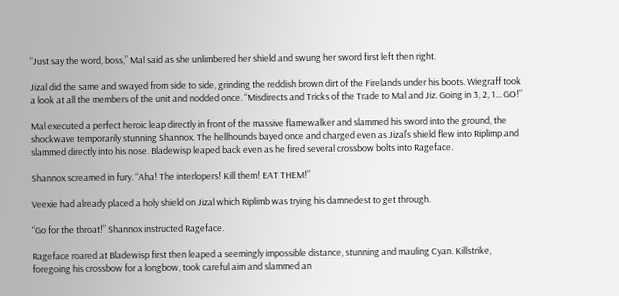“Just say the word, boss,” Mal said as she unlimbered her shield and swung her sword first left then right.

Jizal did the same and swayed from side to side, grinding the reddish brown dirt of the Firelands under his boots. Wiegraff took a look at all the members of the unit and nodded once. “Misdirects and Tricks of the Trade to Mal and Jiz. Going in 3, 2, 1... GO!”

Mal executed a perfect heroic leap directly in front of the massive flamewalker and slammed his sword into the ground, the shockwave temporarily stunning Shannox. The hellhounds bayed once and charged even as Jizal’s shield flew into Riplimp and slammed directly into his nose. Bladewisp leaped back even as he fired several crossbow bolts into Rageface.

Shannox screamed in fury. “Aha! The interlopers! Kill them! EAT THEM!”

Veexie had already placed a holy shield on Jizal which Riplimb was trying his damnedest to get through.

“Go for the throat!” Shannox instructed Rageface.

Rageface roared at Bladewisp first then leaped a seemingly impossible distance, stunning and mauling Cyan. Killstrike, foregoing his crossbow for a longbow, took careful aim and slammed an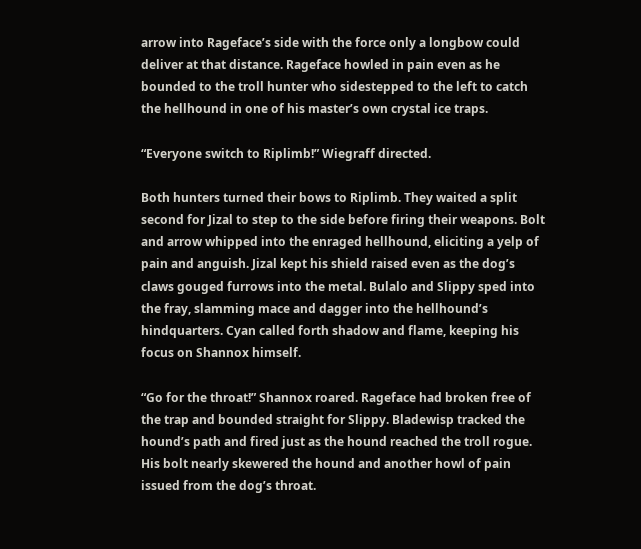arrow into Rageface’s side with the force only a longbow could deliver at that distance. Rageface howled in pain even as he bounded to the troll hunter who sidestepped to the left to catch the hellhound in one of his master’s own crystal ice traps.

“Everyone switch to Riplimb!” Wiegraff directed.

Both hunters turned their bows to Riplimb. They waited a split second for Jizal to step to the side before firing their weapons. Bolt and arrow whipped into the enraged hellhound, eliciting a yelp of pain and anguish. Jizal kept his shield raised even as the dog’s claws gouged furrows into the metal. Bulalo and Slippy sped into the fray, slamming mace and dagger into the hellhound’s hindquarters. Cyan called forth shadow and flame, keeping his focus on Shannox himself.

“Go for the throat!” Shannox roared. Rageface had broken free of the trap and bounded straight for Slippy. Bladewisp tracked the hound’s path and fired just as the hound reached the troll rogue. His bolt nearly skewered the hound and another howl of pain issued from the dog’s throat.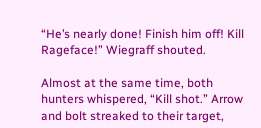“He’s nearly done! Finish him off! Kill Rageface!” Wiegraff shouted.

Almost at the same time, both hunters whispered, “Kill shot.” Arrow and bolt streaked to their target,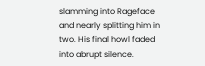slamming into Rageface and nearly splitting him in two. His final howl faded into abrupt silence.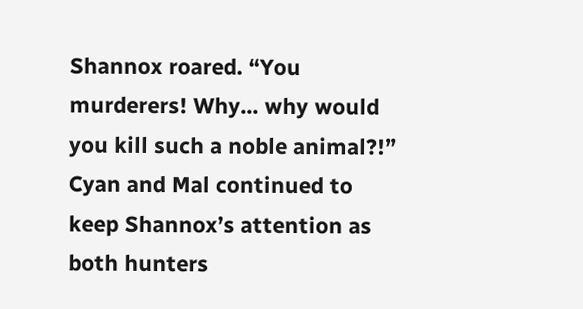Shannox roared. “You murderers! Why... why would you kill such a noble animal?!” Cyan and Mal continued to keep Shannox’s attention as both hunters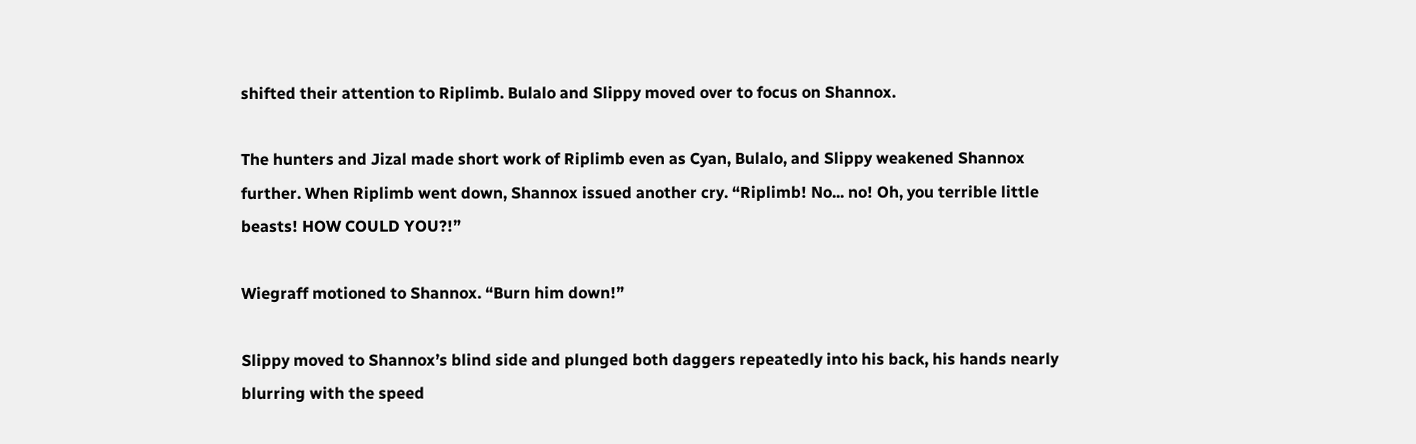shifted their attention to Riplimb. Bulalo and Slippy moved over to focus on Shannox.

The hunters and Jizal made short work of Riplimb even as Cyan, Bulalo, and Slippy weakened Shannox further. When Riplimb went down, Shannox issued another cry. “Riplimb! No... no! Oh, you terrible little beasts! HOW COULD YOU?!”

Wiegraff motioned to Shannox. “Burn him down!”

Slippy moved to Shannox’s blind side and plunged both daggers repeatedly into his back, his hands nearly blurring with the speed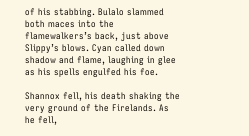of his stabbing. Bulalo slammed both maces into the flamewalkers’s back, just above Slippy’s blows. Cyan called down shadow and flame, laughing in glee as his spells engulfed his foe.

Shannox fell, his death shaking the very ground of the Firelands. As he fell,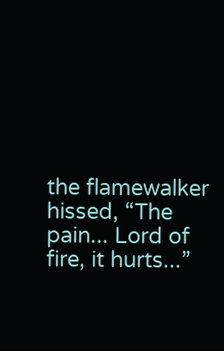the flamewalker hissed, “The pain... Lord of fire, it hurts...”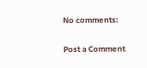No comments:

Post a Comment